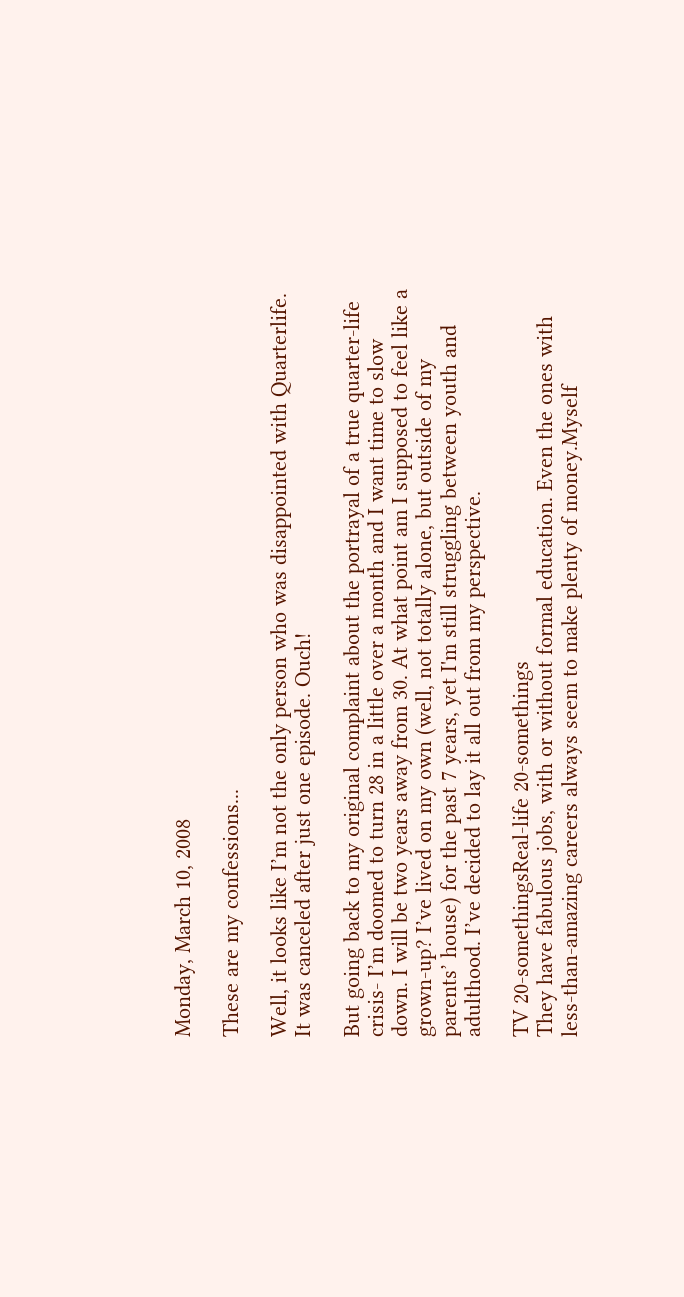Monday, March 10, 2008

These are my confessions...

Well, it looks like I’m not the only person who was disappointed with Quarterlife. It was canceled after just one episode. Ouch!

But going back to my original complaint about the portrayal of a true quarter-life crisis- I’m doomed to turn 28 in a little over a month and I want time to slow down. I will be two years away from 30. At what point am I supposed to feel like a grown-up? I’ve lived on my own (well, not totally alone, but outside of my parents’ house) for the past 7 years, yet I'm still struggling between youth and adulthood. I’ve decided to lay it all out from my perspective.

TV 20-somethingsReal-life 20-somethings
They have fabulous jobs, with or without formal education. Even the ones with less-than-amazing careers always seem to make plenty of money.Myself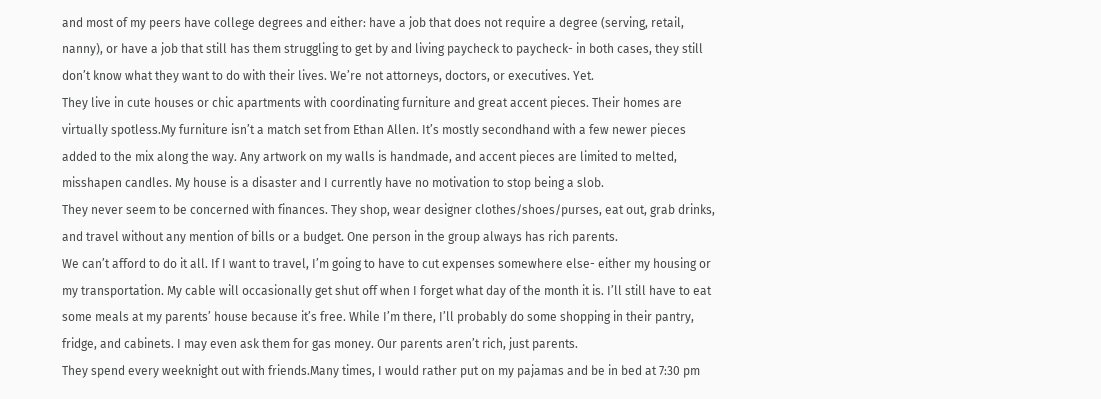and most of my peers have college degrees and either: have a job that does not require a degree (serving, retail, nanny), or have a job that still has them struggling to get by and living paycheck to paycheck- in both cases, they still don’t know what they want to do with their lives. We’re not attorneys, doctors, or executives. Yet.
They live in cute houses or chic apartments with coordinating furniture and great accent pieces. Their homes are virtually spotless.My furniture isn’t a match set from Ethan Allen. It’s mostly secondhand with a few newer pieces added to the mix along the way. Any artwork on my walls is handmade, and accent pieces are limited to melted, misshapen candles. My house is a disaster and I currently have no motivation to stop being a slob.
They never seem to be concerned with finances. They shop, wear designer clothes/shoes/purses, eat out, grab drinks, and travel without any mention of bills or a budget. One person in the group always has rich parents.
We can’t afford to do it all. If I want to travel, I’m going to have to cut expenses somewhere else- either my housing or my transportation. My cable will occasionally get shut off when I forget what day of the month it is. I’ll still have to eat some meals at my parents’ house because it’s free. While I’m there, I’ll probably do some shopping in their pantry, fridge, and cabinets. I may even ask them for gas money. Our parents aren’t rich, just parents.
They spend every weeknight out with friends.Many times, I would rather put on my pajamas and be in bed at 7:30 pm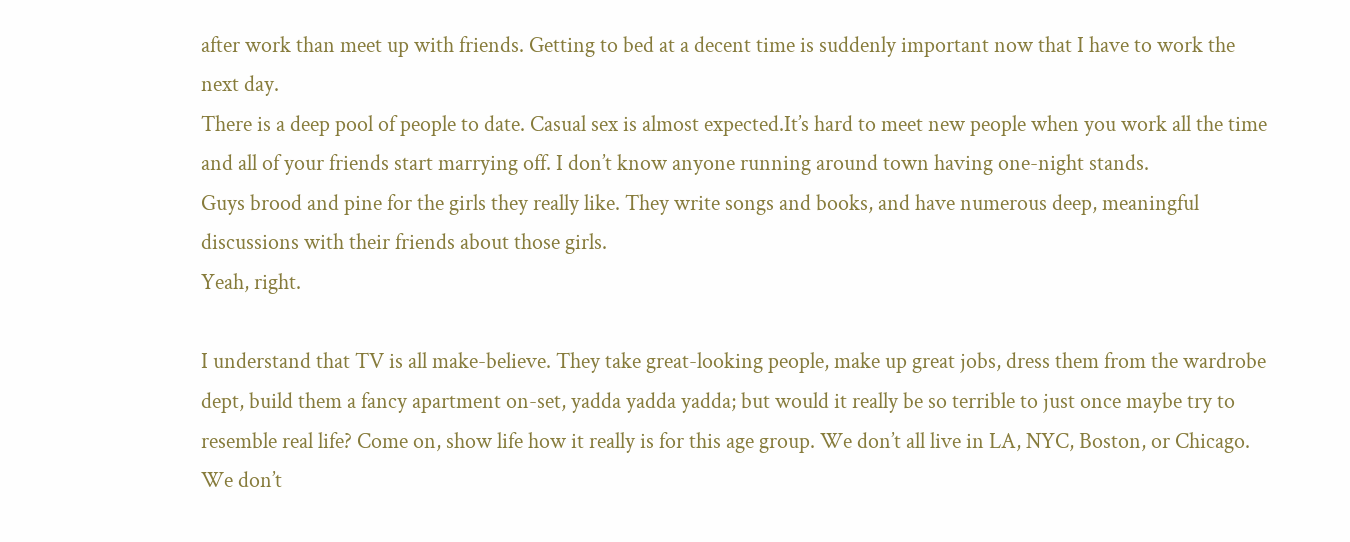after work than meet up with friends. Getting to bed at a decent time is suddenly important now that I have to work the next day.
There is a deep pool of people to date. Casual sex is almost expected.It’s hard to meet new people when you work all the time and all of your friends start marrying off. I don’t know anyone running around town having one-night stands.
Guys brood and pine for the girls they really like. They write songs and books, and have numerous deep, meaningful discussions with their friends about those girls.
Yeah, right.

I understand that TV is all make-believe. They take great-looking people, make up great jobs, dress them from the wardrobe dept, build them a fancy apartment on-set, yadda yadda yadda; but would it really be so terrible to just once maybe try to resemble real life? Come on, show life how it really is for this age group. We don’t all live in LA, NYC, Boston, or Chicago. We don’t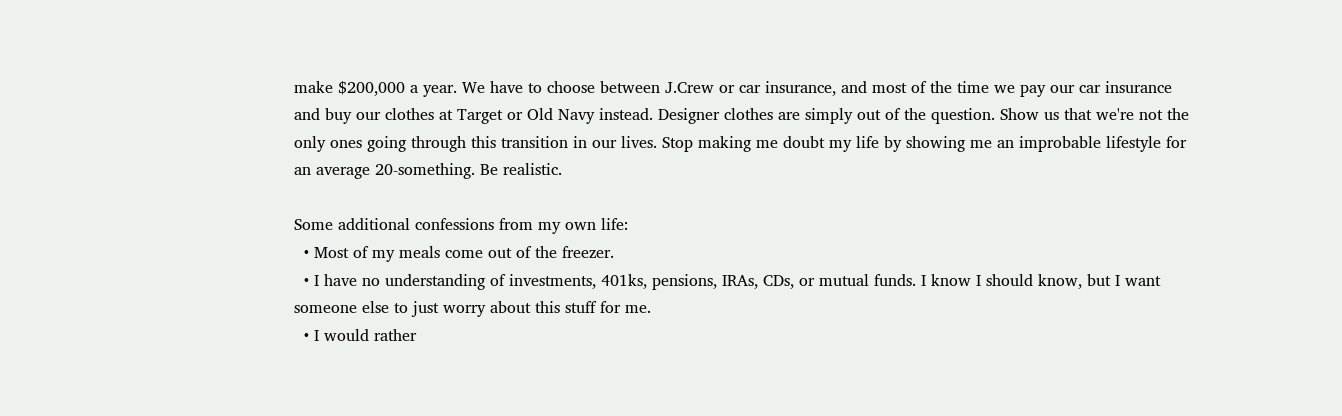make $200,000 a year. We have to choose between J.Crew or car insurance, and most of the time we pay our car insurance and buy our clothes at Target or Old Navy instead. Designer clothes are simply out of the question. Show us that we're not the only ones going through this transition in our lives. Stop making me doubt my life by showing me an improbable lifestyle for an average 20-something. Be realistic.

Some additional confessions from my own life:
  • Most of my meals come out of the freezer.
  • I have no understanding of investments, 401ks, pensions, IRAs, CDs, or mutual funds. I know I should know, but I want someone else to just worry about this stuff for me.
  • I would rather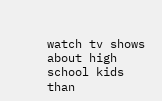watch tv shows about high school kids than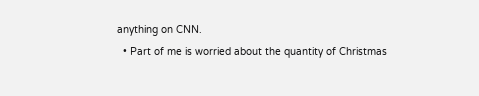anything on CNN.
  • Part of me is worried about the quantity of Christmas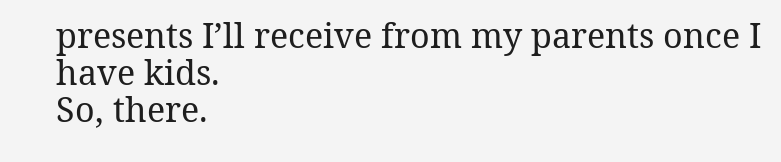presents I’ll receive from my parents once I have kids.
So, there.